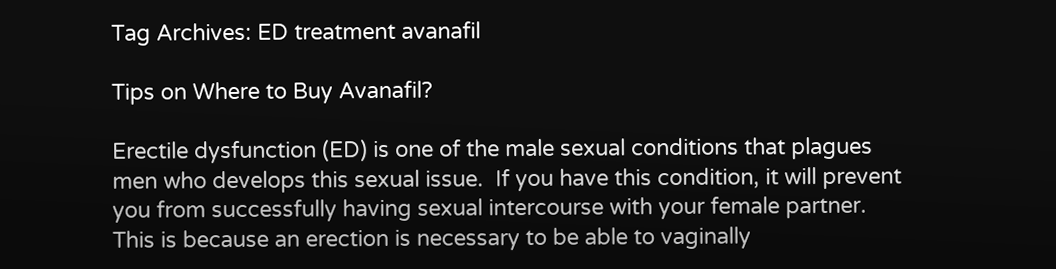Tag Archives: ED treatment avanafil

Tips on Where to Buy Avanafil?

Erectile dysfunction (ED) is one of the male sexual conditions that plagues men who develops this sexual issue.  If you have this condition, it will prevent you from successfully having sexual intercourse with your female partner.  This is because an erection is necessary to be able to vaginally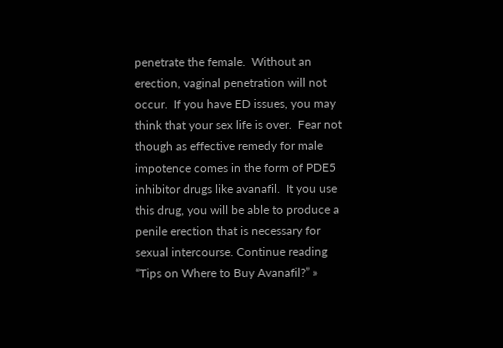penetrate the female.  Without an erection, vaginal penetration will not occur.  If you have ED issues, you may think that your sex life is over.  Fear not though as effective remedy for male impotence comes in the form of PDE5 inhibitor drugs like avanafil.  It you use this drug, you will be able to produce a penile erection that is necessary for sexual intercourse. Continue reading “Tips on Where to Buy Avanafil?” »